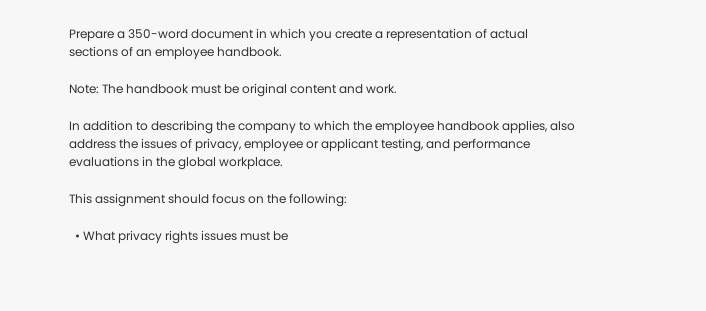Prepare a 350-word document in which you create a representation of actual sections of an employee handbook.

Note: The handbook must be original content and work.

In addition to describing the company to which the employee handbook applies, also address the issues of privacy, employee or applicant testing, and performance evaluations in the global workplace.

This assignment should focus on the following:

  • What privacy rights issues must be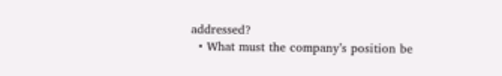addressed?
  • What must the company’s position be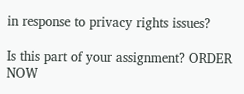in response to privacy rights issues?

Is this part of your assignment? ORDER NOW